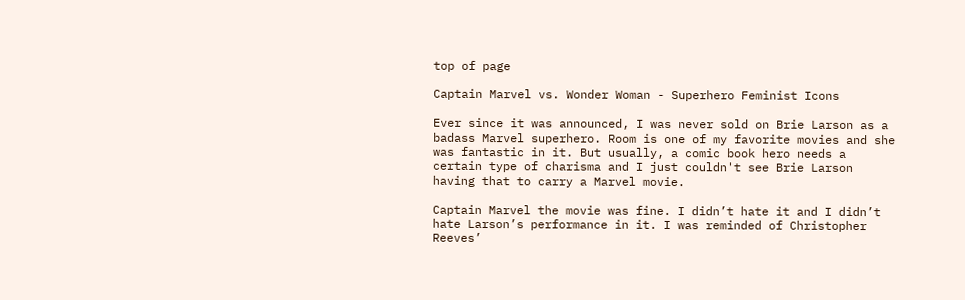top of page

Captain Marvel vs. Wonder Woman - Superhero Feminist Icons

Ever since it was announced, I was never sold on Brie Larson as a badass Marvel superhero. Room is one of my favorite movies and she was fantastic in it. But usually, a comic book hero needs a certain type of charisma and I just couldn't see Brie Larson having that to carry a Marvel movie.

Captain Marvel the movie was fine. I didn’t hate it and I didn’t hate Larson’s performance in it. I was reminded of Christopher Reeves’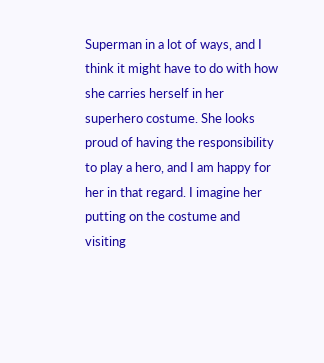Superman in a lot of ways, and I think it might have to do with how she carries herself in her superhero costume. She looks proud of having the responsibility to play a hero, and I am happy for her in that regard. I imagine her putting on the costume and visiting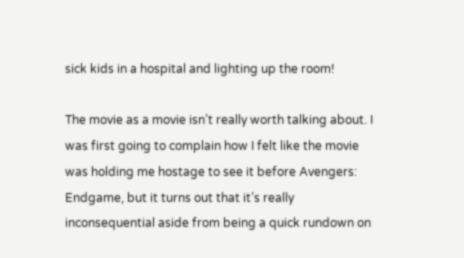sick kids in a hospital and lighting up the room!

The movie as a movie isn’t really worth talking about. I was first going to complain how I felt like the movie was holding me hostage to see it before Avengers: Endgame, but it turns out that it’s really inconsequential aside from being a quick rundown on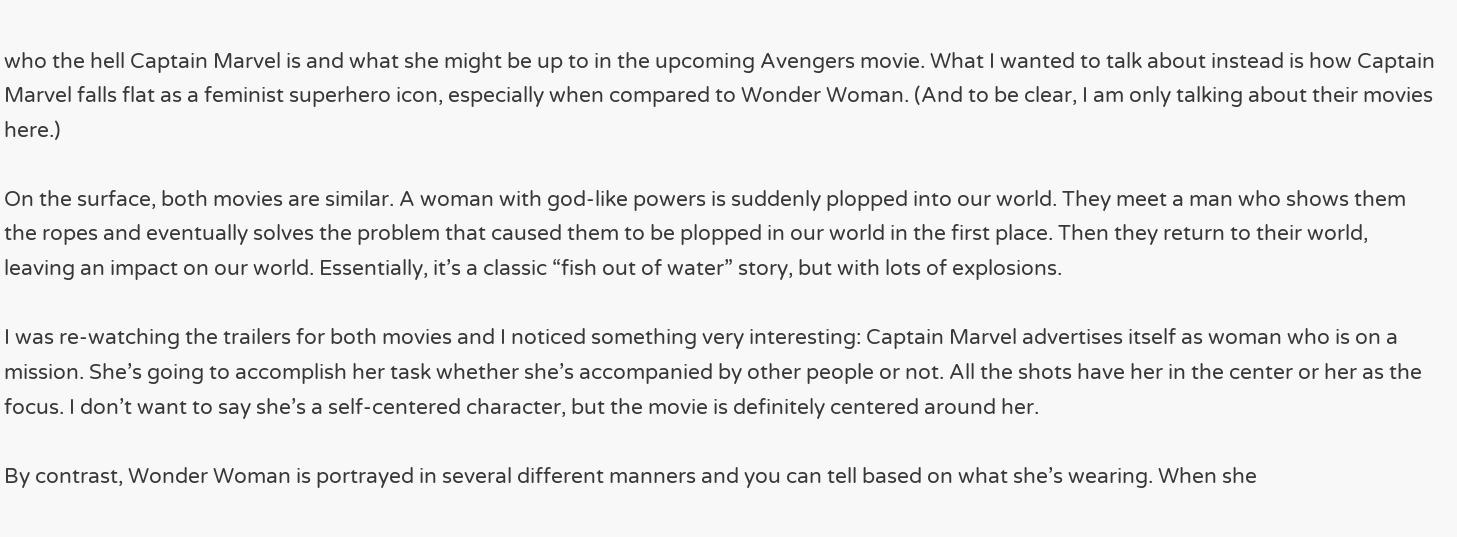who the hell Captain Marvel is and what she might be up to in the upcoming Avengers movie. What I wanted to talk about instead is how Captain Marvel falls flat as a feminist superhero icon, especially when compared to Wonder Woman. (And to be clear, I am only talking about their movies here.)

On the surface, both movies are similar. A woman with god-like powers is suddenly plopped into our world. They meet a man who shows them the ropes and eventually solves the problem that caused them to be plopped in our world in the first place. Then they return to their world, leaving an impact on our world. Essentially, it’s a classic “fish out of water” story, but with lots of explosions.

I was re-watching the trailers for both movies and I noticed something very interesting: Captain Marvel advertises itself as woman who is on a mission. She’s going to accomplish her task whether she’s accompanied by other people or not. All the shots have her in the center or her as the focus. I don’t want to say she’s a self-centered character, but the movie is definitely centered around her.

By contrast, Wonder Woman is portrayed in several different manners and you can tell based on what she’s wearing. When she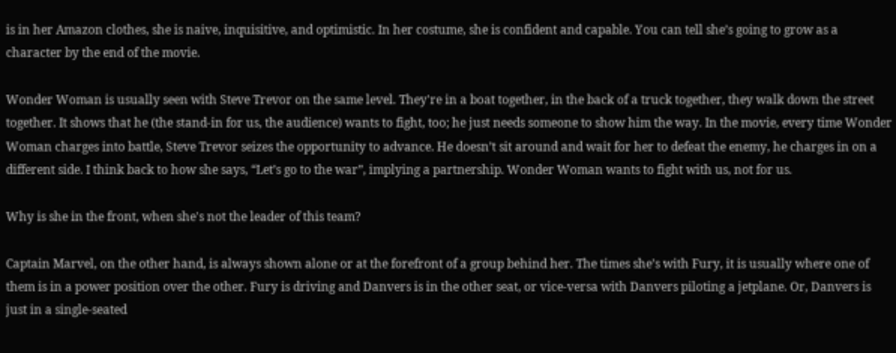is in her Amazon clothes, she is naive, inquisitive, and optimistic. In her costume, she is confident and capable. You can tell she’s going to grow as a character by the end of the movie.

Wonder Woman is usually seen with Steve Trevor on the same level. They're in a boat together, in the back of a truck together, they walk down the street together. It shows that he (the stand-in for us, the audience) wants to fight, too; he just needs someone to show him the way. In the movie, every time Wonder Woman charges into battle, Steve Trevor seizes the opportunity to advance. He doesn’t sit around and wait for her to defeat the enemy, he charges in on a different side. I think back to how she says, “Let’s go to the war”, implying a partnership. Wonder Woman wants to fight with us, not for us.

Why is she in the front, when she's not the leader of this team?

Captain Marvel, on the other hand, is always shown alone or at the forefront of a group behind her. The times she’s with Fury, it is usually where one of them is in a power position over the other. Fury is driving and Danvers is in the other seat, or vice-versa with Danvers piloting a jetplane. Or, Danvers is just in a single-seated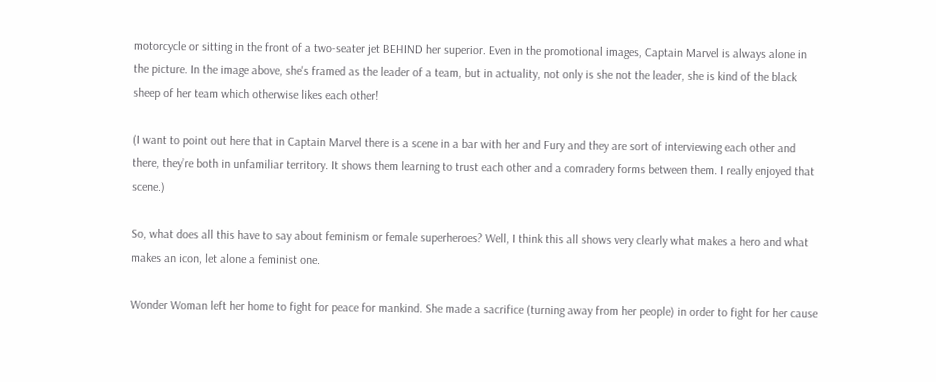motorcycle or sitting in the front of a two-seater jet BEHIND her superior. Even in the promotional images, Captain Marvel is always alone in the picture. In the image above, she's framed as the leader of a team, but in actuality, not only is she not the leader, she is kind of the black sheep of her team which otherwise likes each other!

(I want to point out here that in Captain Marvel there is a scene in a bar with her and Fury and they are sort of interviewing each other and there, they’re both in unfamiliar territory. It shows them learning to trust each other and a comradery forms between them. I really enjoyed that scene.)

So, what does all this have to say about feminism or female superheroes? Well, I think this all shows very clearly what makes a hero and what makes an icon, let alone a feminist one.

Wonder Woman left her home to fight for peace for mankind. She made a sacrifice (turning away from her people) in order to fight for her cause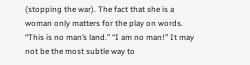(stopping the war). The fact that she is a woman only matters for the play on words. “This is no man’s land.” “I am no man!” It may not be the most subtle way to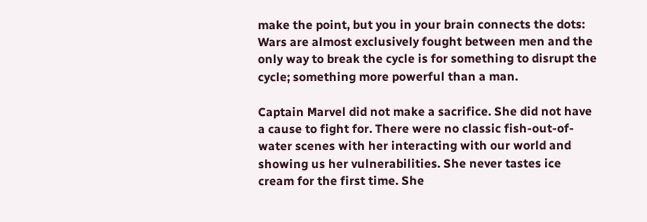make the point, but you in your brain connects the dots: Wars are almost exclusively fought between men and the only way to break the cycle is for something to disrupt the cycle; something more powerful than a man.

Captain Marvel did not make a sacrifice. She did not have a cause to fight for. There were no classic fish-out-of-water scenes with her interacting with our world and showing us her vulnerabilities. She never tastes ice cream for the first time. She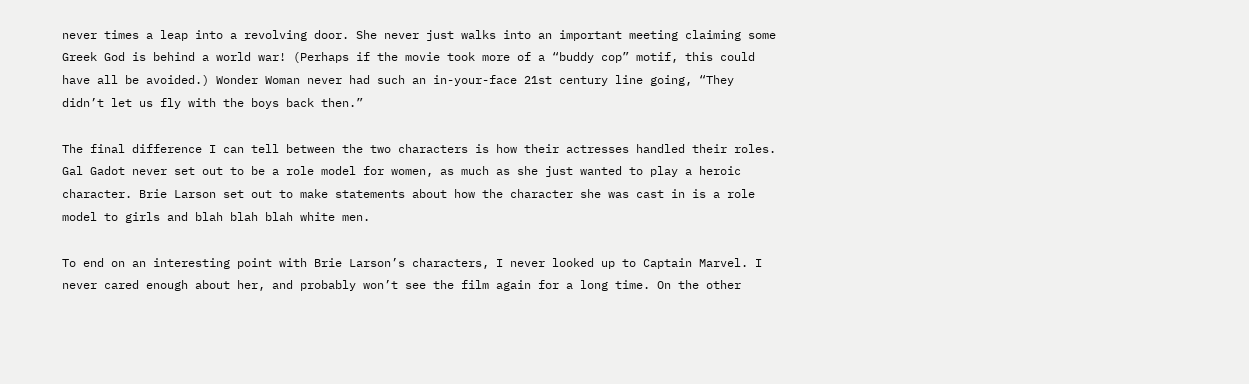never times a leap into a revolving door. She never just walks into an important meeting claiming some Greek God is behind a world war! (Perhaps if the movie took more of a “buddy cop” motif, this could have all be avoided.) Wonder Woman never had such an in-your-face 21st century line going, “They didn’t let us fly with the boys back then.”

The final difference I can tell between the two characters is how their actresses handled their roles. Gal Gadot never set out to be a role model for women, as much as she just wanted to play a heroic character. Brie Larson set out to make statements about how the character she was cast in is a role model to girls and blah blah blah white men.

To end on an interesting point with Brie Larson’s characters, I never looked up to Captain Marvel. I never cared enough about her, and probably won’t see the film again for a long time. On the other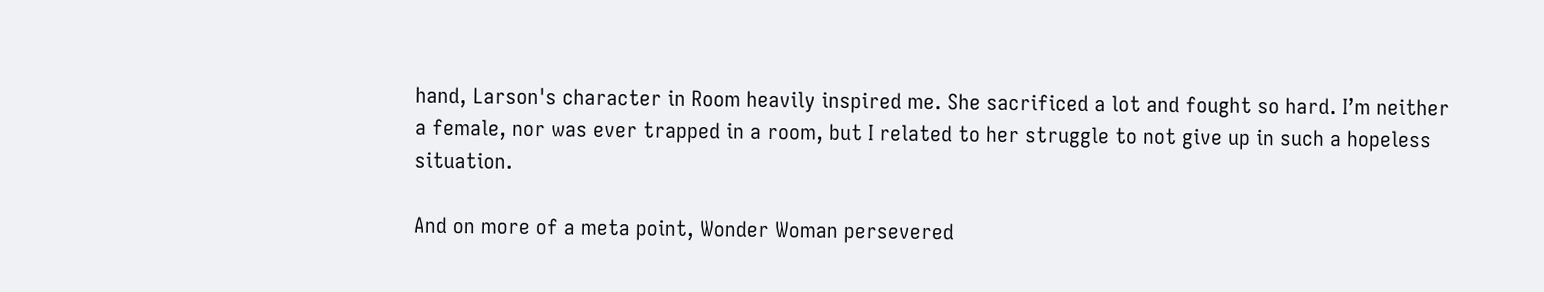hand, Larson's character in Room heavily inspired me. She sacrificed a lot and fought so hard. I’m neither a female, nor was ever trapped in a room, but I related to her struggle to not give up in such a hopeless situation.

And on more of a meta point, Wonder Woman persevered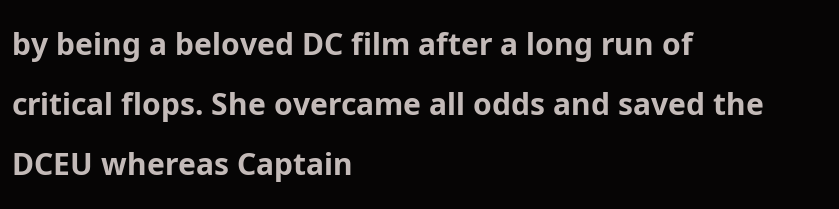by being a beloved DC film after a long run of critical flops. She overcame all odds and saved the DCEU whereas Captain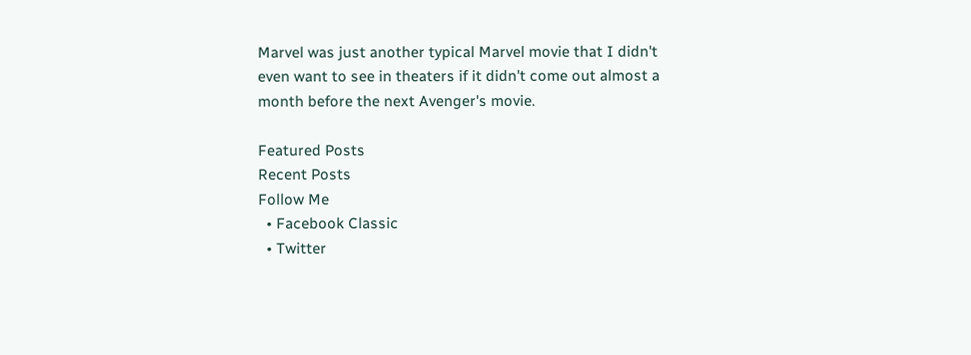Marvel was just another typical Marvel movie that I didn't even want to see in theaters if it didn't come out almost a month before the next Avenger's movie.

Featured Posts
Recent Posts
Follow Me
  • Facebook Classic
  • Twitter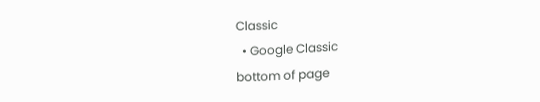Classic
  • Google Classic
bottom of page